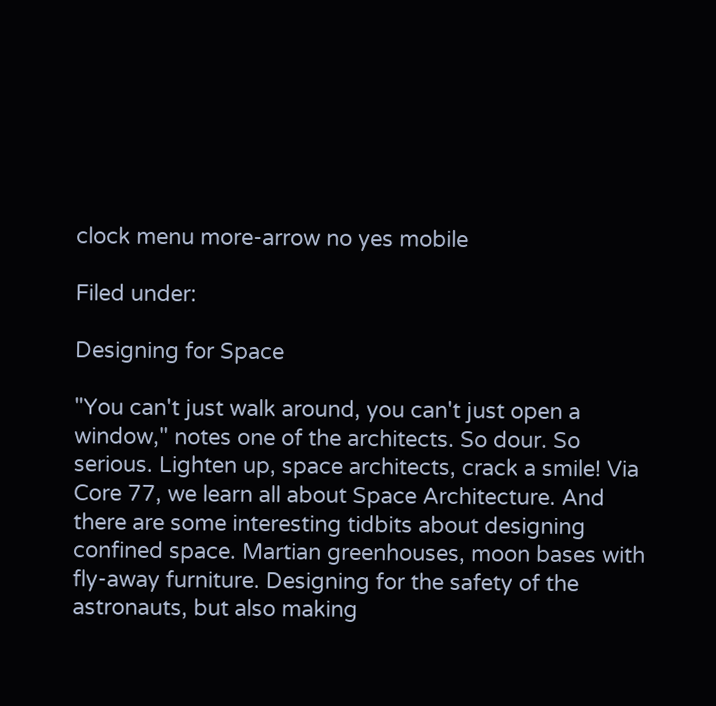clock menu more-arrow no yes mobile

Filed under:

Designing for Space

"You can't just walk around, you can't just open a window," notes one of the architects. So dour. So serious. Lighten up, space architects, crack a smile! Via Core 77, we learn all about Space Architecture. And there are some interesting tidbits about designing confined space. Martian greenhouses, moon bases with fly-away furniture. Designing for the safety of the astronauts, but also making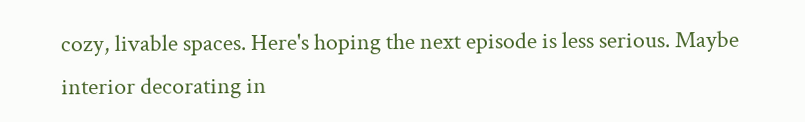cozy, livable spaces. Here's hoping the next episode is less serious. Maybe interior decorating in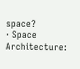space?
· Space Architecture: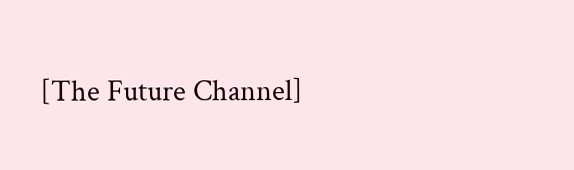[The Future Channel]